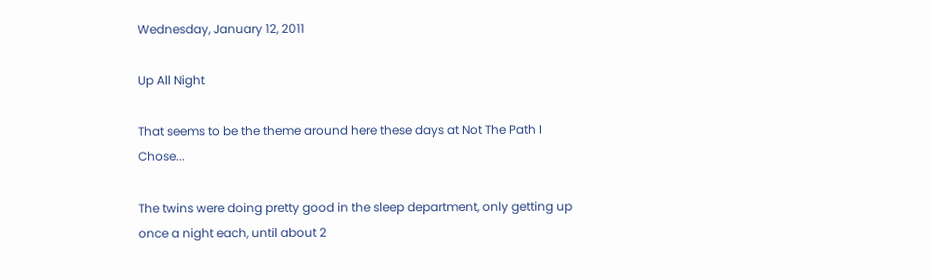Wednesday, January 12, 2011

Up All Night

That seems to be the theme around here these days at Not The Path I Chose...

The twins were doing pretty good in the sleep department, only getting up once a night each, until about 2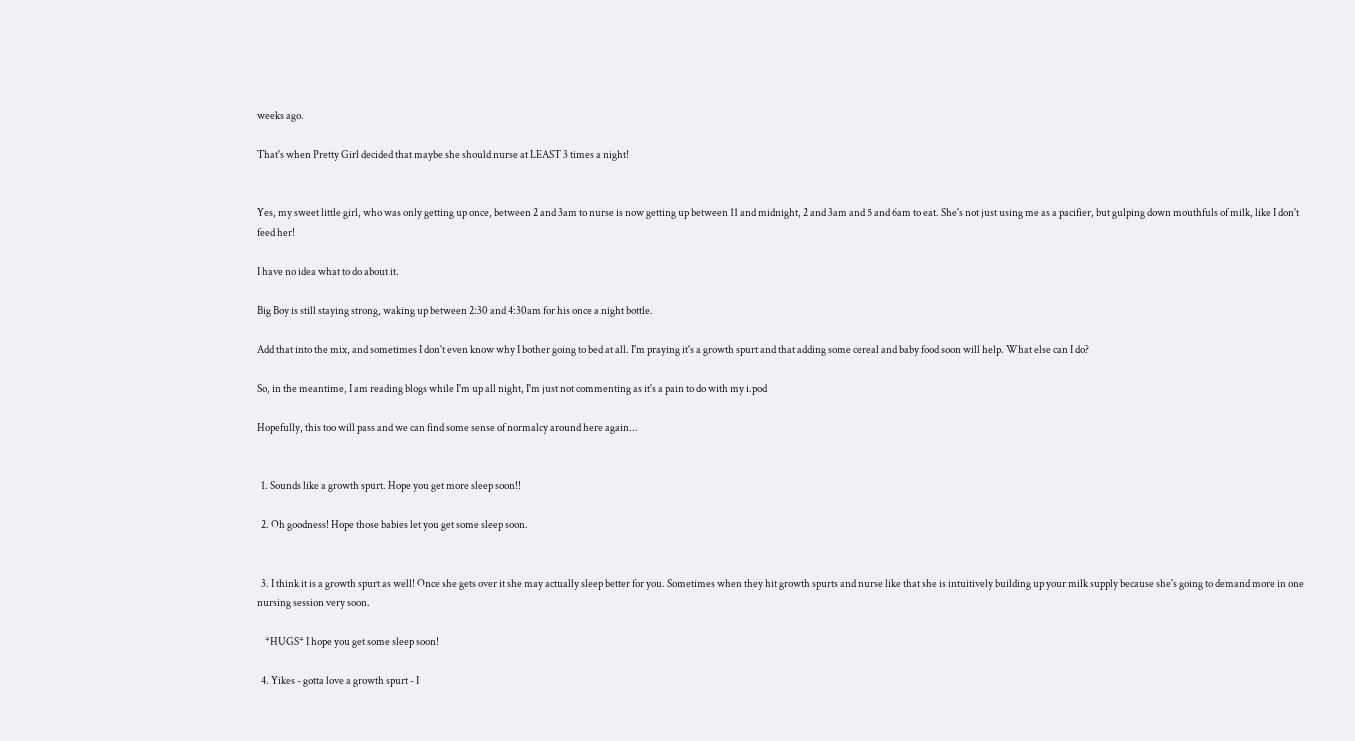weeks ago.

That's when Pretty Girl decided that maybe she should nurse at LEAST 3 times a night!


Yes, my sweet little girl, who was only getting up once, between 2 and 3am to nurse is now getting up between 11 and midnight, 2 and 3am and 5 and 6am to eat. She's not just using me as a pacifier, but gulping down mouthfuls of milk, like I don't feed her!

I have no idea what to do about it.

Big Boy is still staying strong, waking up between 2:30 and 4:30am for his once a night bottle.

Add that into the mix, and sometimes I don't even know why I bother going to bed at all. I'm praying it's a growth spurt and that adding some cereal and baby food soon will help. What else can I do?

So, in the meantime, I am reading blogs while I'm up all night, I'm just not commenting as it's a pain to do with my i.pod

Hopefully, this too will pass and we can find some sense of normalcy around here again...


  1. Sounds like a growth spurt. Hope you get more sleep soon!!

  2. Oh goodness! Hope those babies let you get some sleep soon.


  3. I think it is a growth spurt as well! Once she gets over it she may actually sleep better for you. Sometimes when they hit growth spurts and nurse like that she is intuitively building up your milk supply because she's going to demand more in one nursing session very soon.

    *HUGS* I hope you get some sleep soon!

  4. Yikes - gotta love a growth spurt - I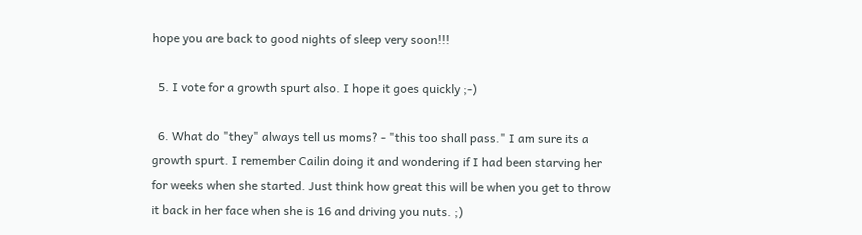hope you are back to good nights of sleep very soon!!!

  5. I vote for a growth spurt also. I hope it goes quickly ;-)

  6. What do "they" always tell us moms? - "this too shall pass." I am sure its a growth spurt. I remember Cailin doing it and wondering if I had been starving her for weeks when she started. Just think how great this will be when you get to throw it back in her face when she is 16 and driving you nuts. ;)